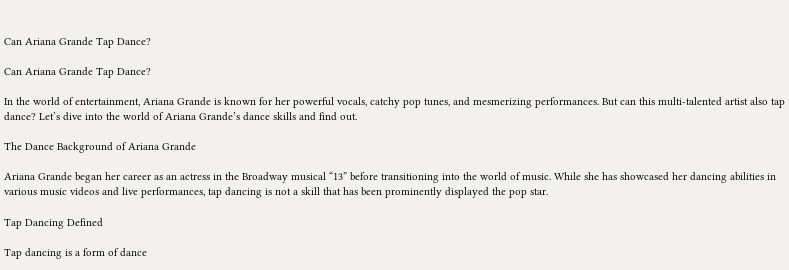Can Ariana Grande Tap Dance?

Can Ariana Grande Tap Dance?

In the world of entertainment, Ariana Grande is known for her powerful vocals, catchy pop tunes, and mesmerizing performances. But can this multi-talented artist also tap dance? Let’s dive into the world of Ariana Grande’s dance skills and find out.

The Dance Background of Ariana Grande

Ariana Grande began her career as an actress in the Broadway musical “13” before transitioning into the world of music. While she has showcased her dancing abilities in various music videos and live performances, tap dancing is not a skill that has been prominently displayed the pop star.

Tap Dancing Defined

Tap dancing is a form of dance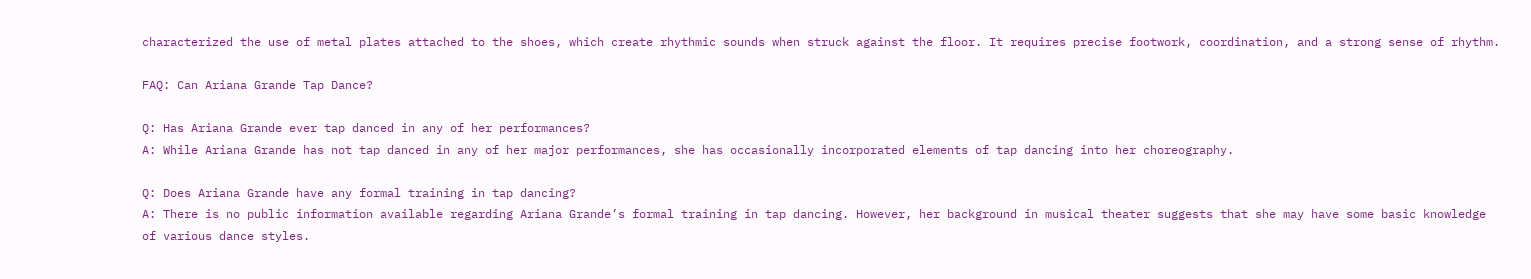characterized the use of metal plates attached to the shoes, which create rhythmic sounds when struck against the floor. It requires precise footwork, coordination, and a strong sense of rhythm.

FAQ: Can Ariana Grande Tap Dance?

Q: Has Ariana Grande ever tap danced in any of her performances?
A: While Ariana Grande has not tap danced in any of her major performances, she has occasionally incorporated elements of tap dancing into her choreography.

Q: Does Ariana Grande have any formal training in tap dancing?
A: There is no public information available regarding Ariana Grande’s formal training in tap dancing. However, her background in musical theater suggests that she may have some basic knowledge of various dance styles.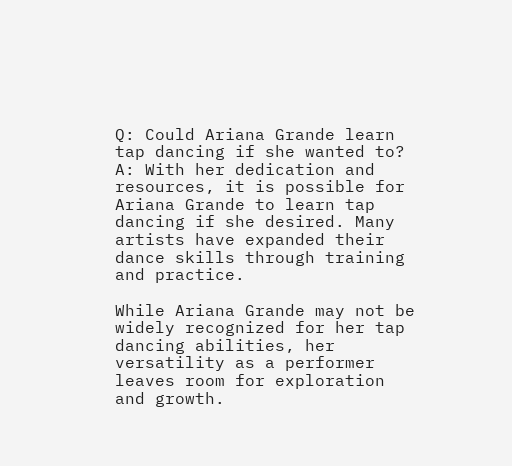Q: Could Ariana Grande learn tap dancing if she wanted to?
A: With her dedication and resources, it is possible for Ariana Grande to learn tap dancing if she desired. Many artists have expanded their dance skills through training and practice.

While Ariana Grande may not be widely recognized for her tap dancing abilities, her versatility as a performer leaves room for exploration and growth.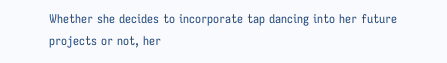Whether she decides to incorporate tap dancing into her future projects or not, her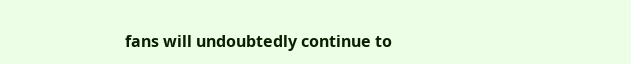fans will undoubtedly continue to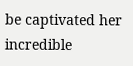be captivated her incredible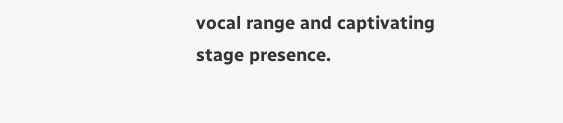vocal range and captivating stage presence.